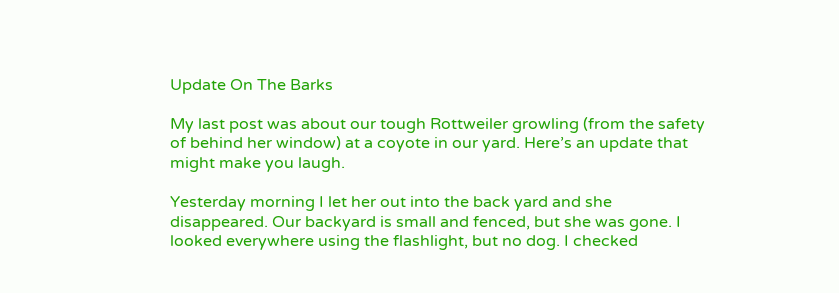Update On The Barks

My last post was about our tough Rottweiler growling (from the safety of behind her window) at a coyote in our yard. Here’s an update that might make you laugh.

Yesterday morning I let her out into the back yard and she disappeared. Our backyard is small and fenced, but she was gone. I looked everywhere using the flashlight, but no dog. I checked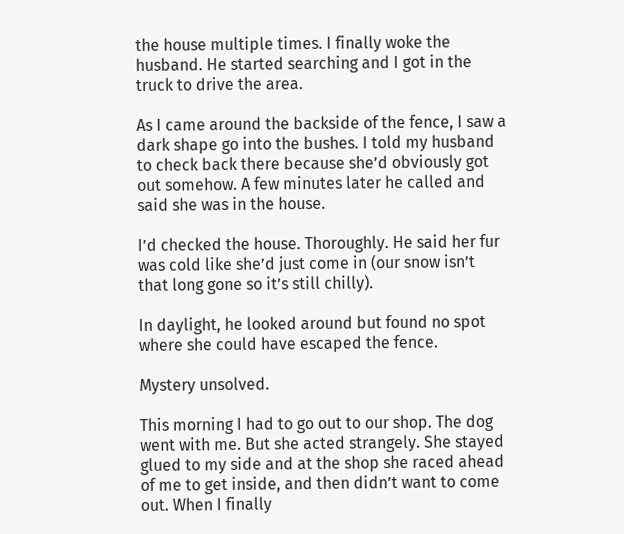the house multiple times. I finally woke the husband. He started searching and I got in the truck to drive the area.

As I came around the backside of the fence, I saw a dark shape go into the bushes. I told my husband to check back there because she’d obviously got out somehow. A few minutes later he called and said she was in the house.

I’d checked the house. Thoroughly. He said her fur was cold like she’d just come in (our snow isn’t that long gone so it’s still chilly).

In daylight, he looked around but found no spot where she could have escaped the fence.

Mystery unsolved.

This morning I had to go out to our shop. The dog went with me. But she acted strangely. She stayed glued to my side and at the shop she raced ahead of me to get inside, and then didn’t want to come out. When I finally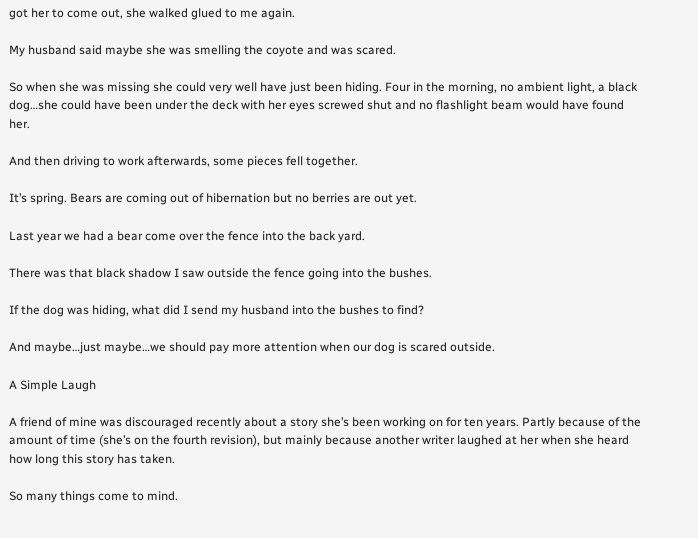got her to come out, she walked glued to me again.

My husband said maybe she was smelling the coyote and was scared.

So when she was missing she could very well have just been hiding. Four in the morning, no ambient light, a black dog…she could have been under the deck with her eyes screwed shut and no flashlight beam would have found her.

And then driving to work afterwards, some pieces fell together.

It’s spring. Bears are coming out of hibernation but no berries are out yet.

Last year we had a bear come over the fence into the back yard.

There was that black shadow I saw outside the fence going into the bushes.

If the dog was hiding, what did I send my husband into the bushes to find?

And maybe…just maybe…we should pay more attention when our dog is scared outside.

A Simple Laugh

A friend of mine was discouraged recently about a story she’s been working on for ten years. Partly because of the amount of time (she’s on the fourth revision), but mainly because another writer laughed at her when she heard how long this story has taken.

So many things come to mind.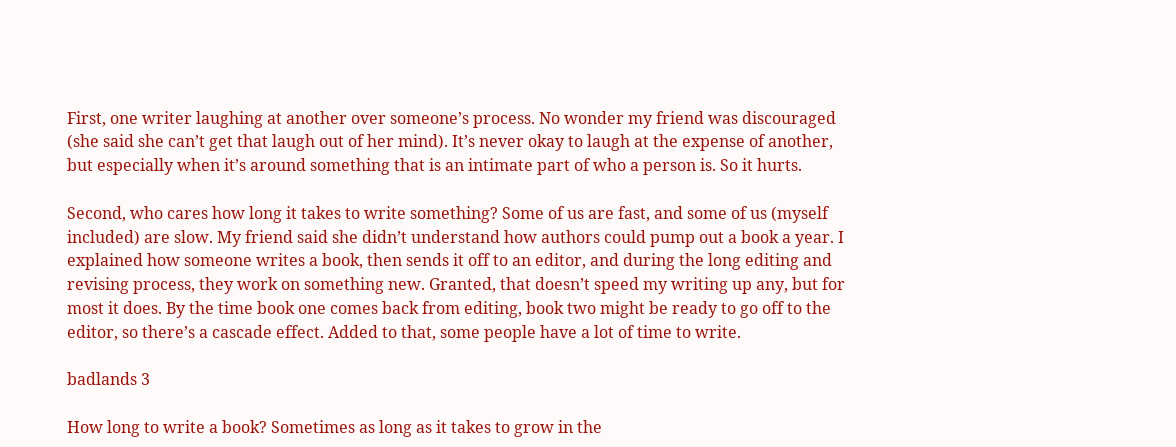First, one writer laughing at another over someone’s process. No wonder my friend was discouraged (she said she can’t get that laugh out of her mind). It’s never okay to laugh at the expense of another, but especially when it’s around something that is an intimate part of who a person is. So it hurts.

Second, who cares how long it takes to write something? Some of us are fast, and some of us (myself included) are slow. My friend said she didn’t understand how authors could pump out a book a year. I explained how someone writes a book, then sends it off to an editor, and during the long editing and revising process, they work on something new. Granted, that doesn’t speed my writing up any, but for most it does. By the time book one comes back from editing, book two might be ready to go off to the editor, so there’s a cascade effect. Added to that, some people have a lot of time to write.

badlands 3

How long to write a book? Sometimes as long as it takes to grow in the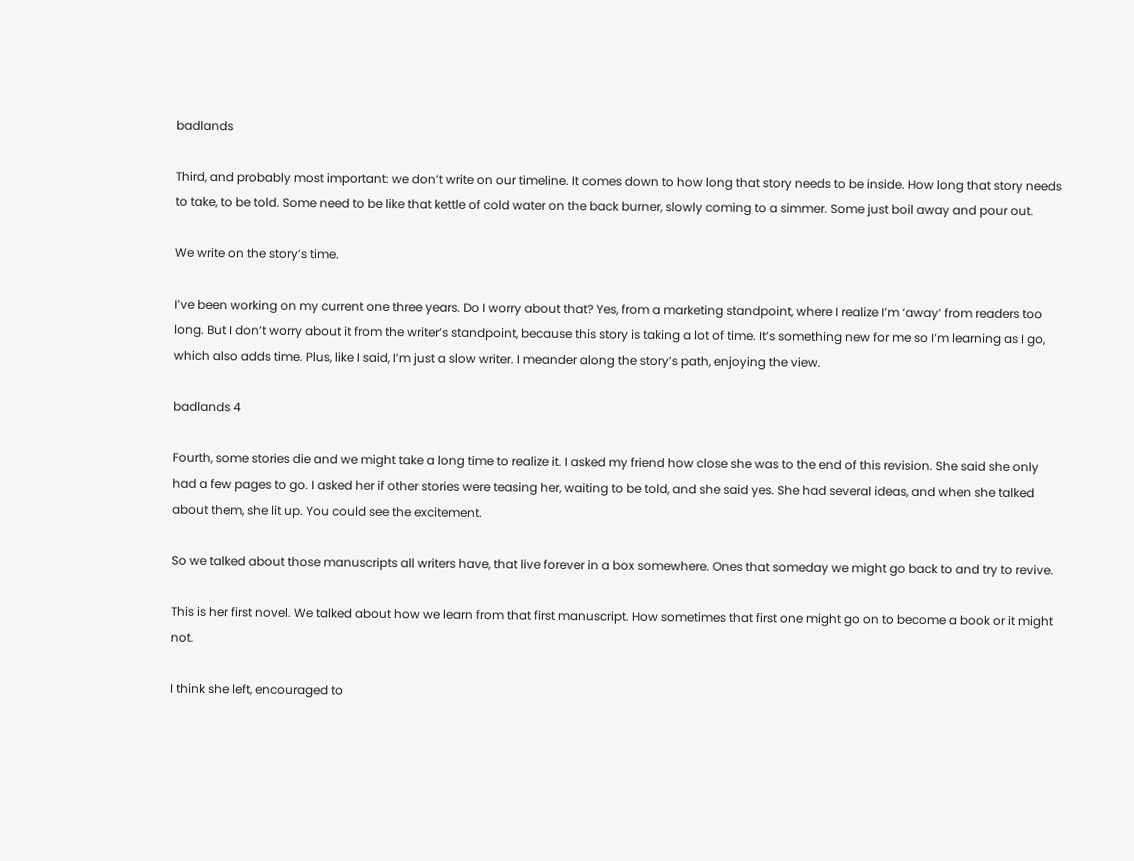badlands

Third, and probably most important: we don’t write on our timeline. It comes down to how long that story needs to be inside. How long that story needs to take, to be told. Some need to be like that kettle of cold water on the back burner, slowly coming to a simmer. Some just boil away and pour out.

We write on the story’s time.

I’ve been working on my current one three years. Do I worry about that? Yes, from a marketing standpoint, where I realize I’m ‘away’ from readers too long. But I don’t worry about it from the writer’s standpoint, because this story is taking a lot of time. It’s something new for me so I’m learning as I go, which also adds time. Plus, like I said, I’m just a slow writer. I meander along the story’s path, enjoying the view.

badlands 4

Fourth, some stories die and we might take a long time to realize it. I asked my friend how close she was to the end of this revision. She said she only had a few pages to go. I asked her if other stories were teasing her, waiting to be told, and she said yes. She had several ideas, and when she talked about them, she lit up. You could see the excitement.

So we talked about those manuscripts all writers have, that live forever in a box somewhere. Ones that someday we might go back to and try to revive.

This is her first novel. We talked about how we learn from that first manuscript. How sometimes that first one might go on to become a book or it might not.

I think she left, encouraged to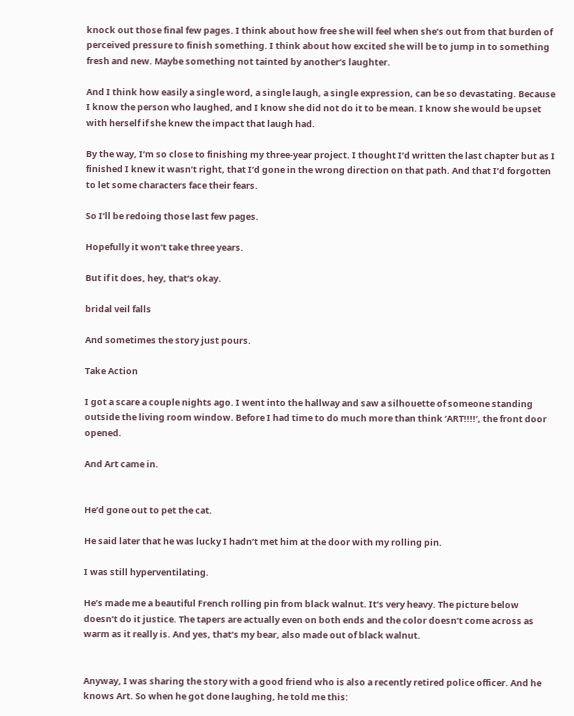knock out those final few pages. I think about how free she will feel when she’s out from that burden of perceived pressure to finish something. I think about how excited she will be to jump in to something fresh and new. Maybe something not tainted by another’s laughter.

And I think how easily a single word, a single laugh, a single expression, can be so devastating. Because I know the person who laughed, and I know she did not do it to be mean. I know she would be upset with herself if she knew the impact that laugh had.

By the way, I’m so close to finishing my three-year project. I thought I’d written the last chapter but as I finished I knew it wasn’t right, that I’d gone in the wrong direction on that path. And that I’d forgotten to let some characters face their fears.

So I’ll be redoing those last few pages.

Hopefully it won’t take three years.

But if it does, hey, that’s okay.

bridal veil falls

And sometimes the story just pours.

Take Action

I got a scare a couple nights ago. I went into the hallway and saw a silhouette of someone standing outside the living room window. Before I had time to do much more than think ‘ART!!!!’, the front door opened.

And Art came in.


He’d gone out to pet the cat.

He said later that he was lucky I hadn’t met him at the door with my rolling pin.

I was still hyperventilating.

He’s made me a beautiful French rolling pin from black walnut. It’s very heavy. The picture below doesn’t do it justice. The tapers are actually even on both ends and the color doesn’t come across as warm as it really is. And yes, that’s my bear, also made out of black walnut.


Anyway, I was sharing the story with a good friend who is also a recently retired police officer. And he knows Art. So when he got done laughing, he told me this: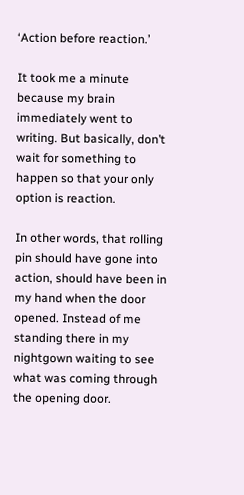‘Action before reaction.’

It took me a minute because my brain immediately went to writing. But basically, don’t wait for something to happen so that your only option is reaction.

In other words, that rolling pin should have gone into action, should have been in my hand when the door opened. Instead of me standing there in my nightgown waiting to see what was coming through the opening door.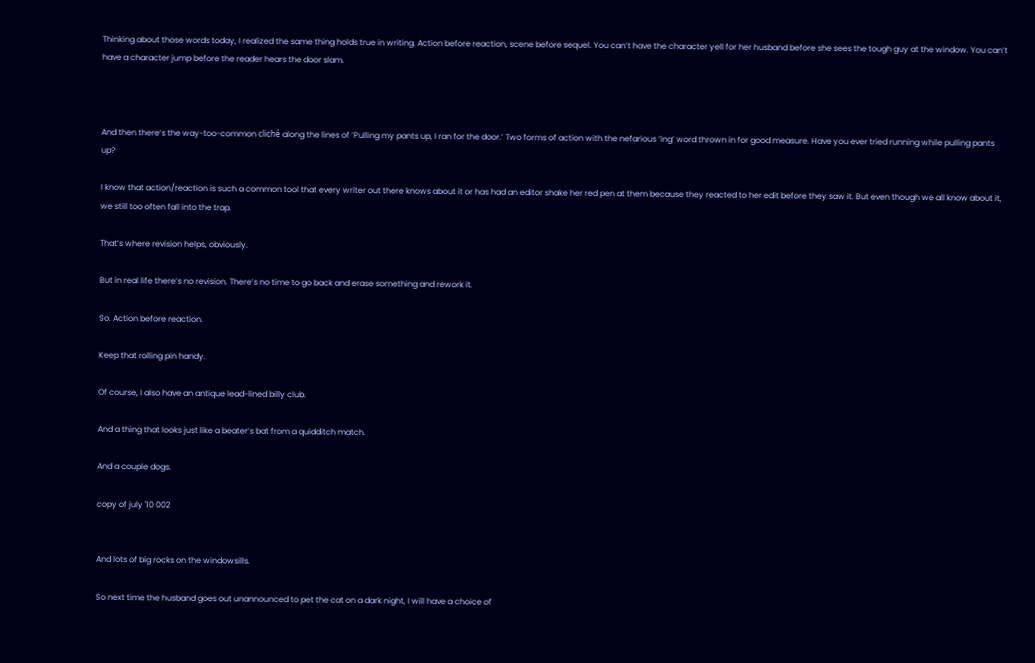Thinking about those words today, I realized the same thing holds true in writing. Action before reaction, scene before sequel. You can’t have the character yell for her husband before she sees the tough guy at the window. You can’t have a character jump before the reader hears the door slam.



And then there’s the way-too-common cliché along the lines of ‘Pulling my pants up, I ran for the door.’ Two forms of action with the nefarious ‘ing’ word thrown in for good measure. Have you ever tried running while pulling pants up?

I know that action/reaction is such a common tool that every writer out there knows about it or has had an editor shake her red pen at them because they reacted to her edit before they saw it. But even though we all know about it, we still too often fall into the trap.

That’s where revision helps, obviously.

But in real life there’s no revision. There’s no time to go back and erase something and rework it.

So. Action before reaction.

Keep that rolling pin handy.

Of course, I also have an antique lead-lined billy club.

And a thing that looks just like a beater’s bat from a quidditch match.

And a couple dogs.

copy of july '10 002


And lots of big rocks on the windowsills.

So next time the husband goes out unannounced to pet the cat on a dark night, I will have a choice of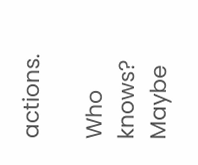actions.

Who knows? Maybe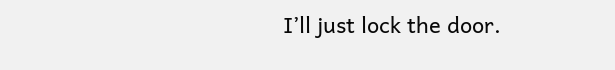I’ll just lock the door.